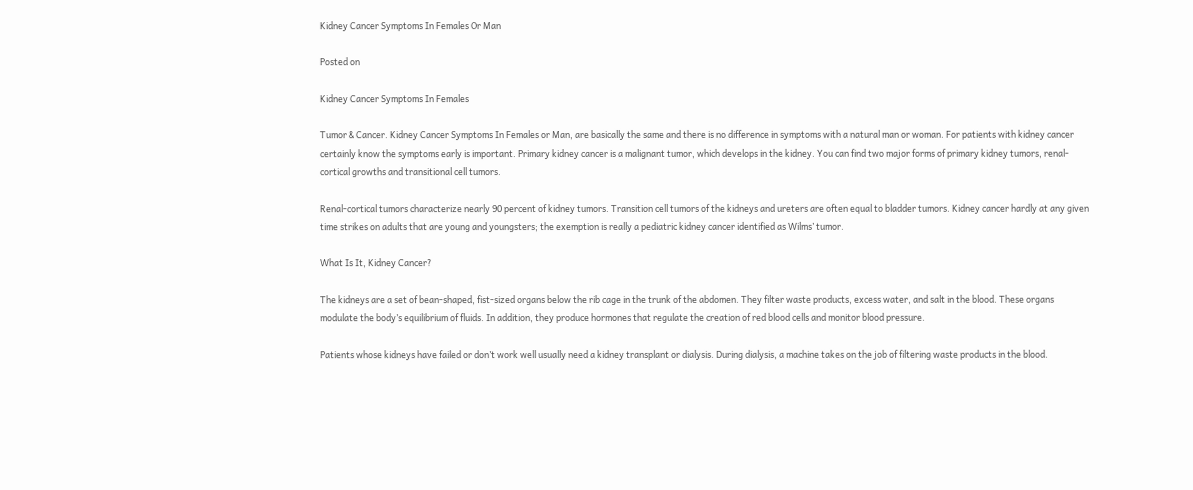Kidney Cancer Symptoms In Females Or Man

Posted on

Kidney Cancer Symptoms In Females

Tumor & Cancer. Kidney Cancer Symptoms In Females or Man, are basically the same and there is no difference in symptoms with a natural man or woman. For patients with kidney cancer certainly know the symptoms early is important. Primary kidney cancer is a malignant tumor, which develops in the kidney. You can find two major forms of primary kidney tumors, renal- cortical growths and transitional cell tumors.

Renal-cortical tumors characterize nearly 90 percent of kidney tumors. Transition cell tumors of the kidneys and ureters are often equal to bladder tumors. Kidney cancer hardly at any given time strikes on adults that are young and youngsters; the exemption is really a pediatric kidney cancer identified as Wilms’ tumor.

What Is It, Kidney Cancer?

The kidneys are a set of bean-shaped, fist-sized organs below the rib cage in the trunk of the abdomen. They filter waste products, excess water, and salt in the blood. These organs modulate the body’s equilibrium of fluids. In addition, they produce hormones that regulate the creation of red blood cells and monitor blood pressure.

Patients whose kidneys have failed or don’t work well usually need a kidney transplant or dialysis. During dialysis, a machine takes on the job of filtering waste products in the blood.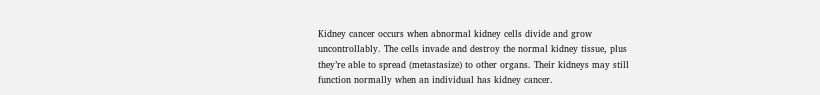Kidney cancer occurs when abnormal kidney cells divide and grow uncontrollably. The cells invade and destroy the normal kidney tissue, plus they’re able to spread (metastasize) to other organs. Their kidneys may still function normally when an individual has kidney cancer.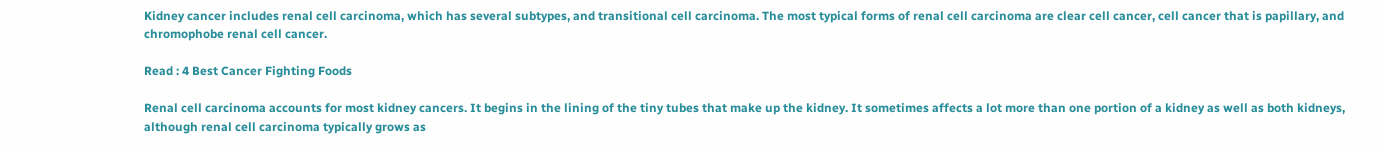Kidney cancer includes renal cell carcinoma, which has several subtypes, and transitional cell carcinoma. The most typical forms of renal cell carcinoma are clear cell cancer, cell cancer that is papillary, and chromophobe renal cell cancer.

Read : 4 Best Cancer Fighting Foods

Renal cell carcinoma accounts for most kidney cancers. It begins in the lining of the tiny tubes that make up the kidney. It sometimes affects a lot more than one portion of a kidney as well as both kidneys, although renal cell carcinoma typically grows as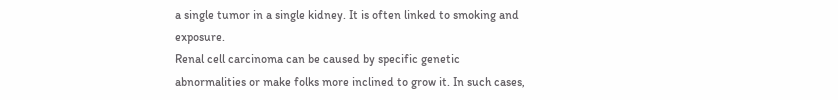a single tumor in a single kidney. It is often linked to smoking and exposure.
Renal cell carcinoma can be caused by specific genetic abnormalities or make folks more inclined to grow it. In such cases,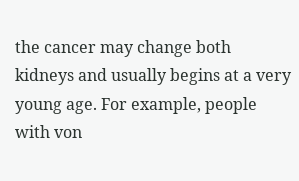the cancer may change both kidneys and usually begins at a very young age. For example, people with von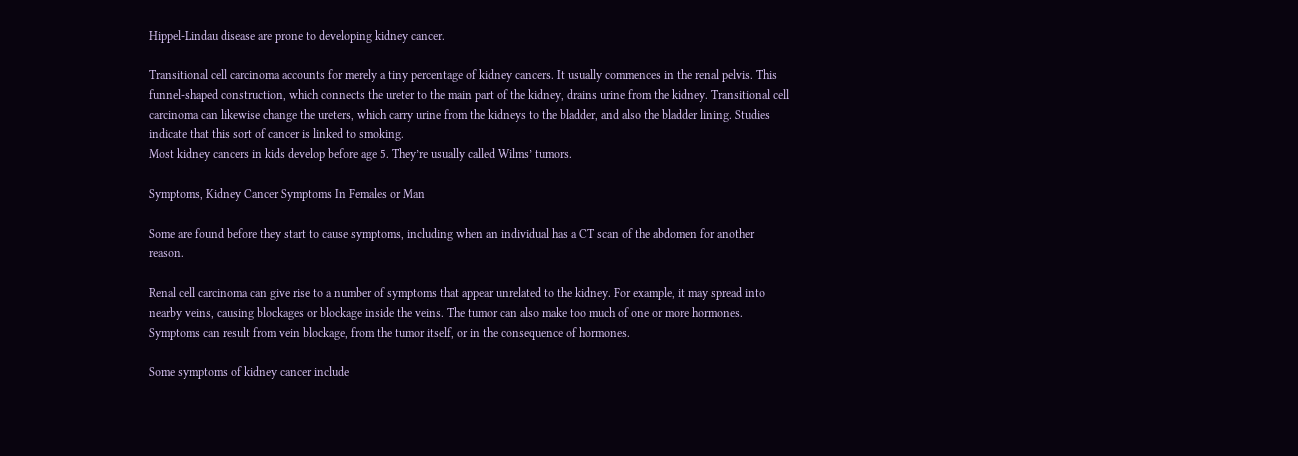Hippel-Lindau disease are prone to developing kidney cancer.

Transitional cell carcinoma accounts for merely a tiny percentage of kidney cancers. It usually commences in the renal pelvis. This funnel-shaped construction, which connects the ureter to the main part of the kidney, drains urine from the kidney. Transitional cell carcinoma can likewise change the ureters, which carry urine from the kidneys to the bladder, and also the bladder lining. Studies indicate that this sort of cancer is linked to smoking.
Most kidney cancers in kids develop before age 5. They’re usually called Wilms’ tumors.

Symptoms, Kidney Cancer Symptoms In Females or Man

Some are found before they start to cause symptoms, including when an individual has a CT scan of the abdomen for another reason.

Renal cell carcinoma can give rise to a number of symptoms that appear unrelated to the kidney. For example, it may spread into nearby veins, causing blockages or blockage inside the veins. The tumor can also make too much of one or more hormones. Symptoms can result from vein blockage, from the tumor itself, or in the consequence of hormones.

Some symptoms of kidney cancer include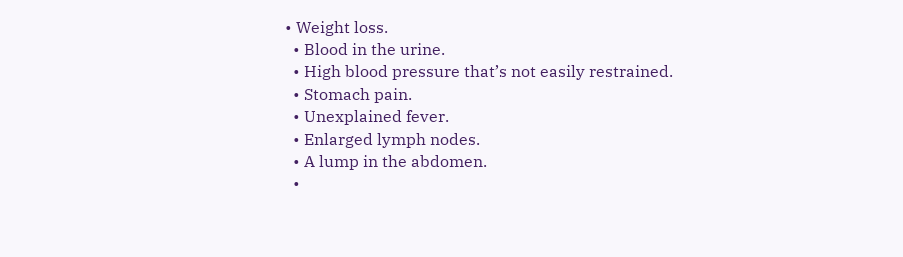• Weight loss.
  • Blood in the urine.
  • High blood pressure that’s not easily restrained.
  • Stomach pain.
  • Unexplained fever.
  • Enlarged lymph nodes.
  • A lump in the abdomen.
  •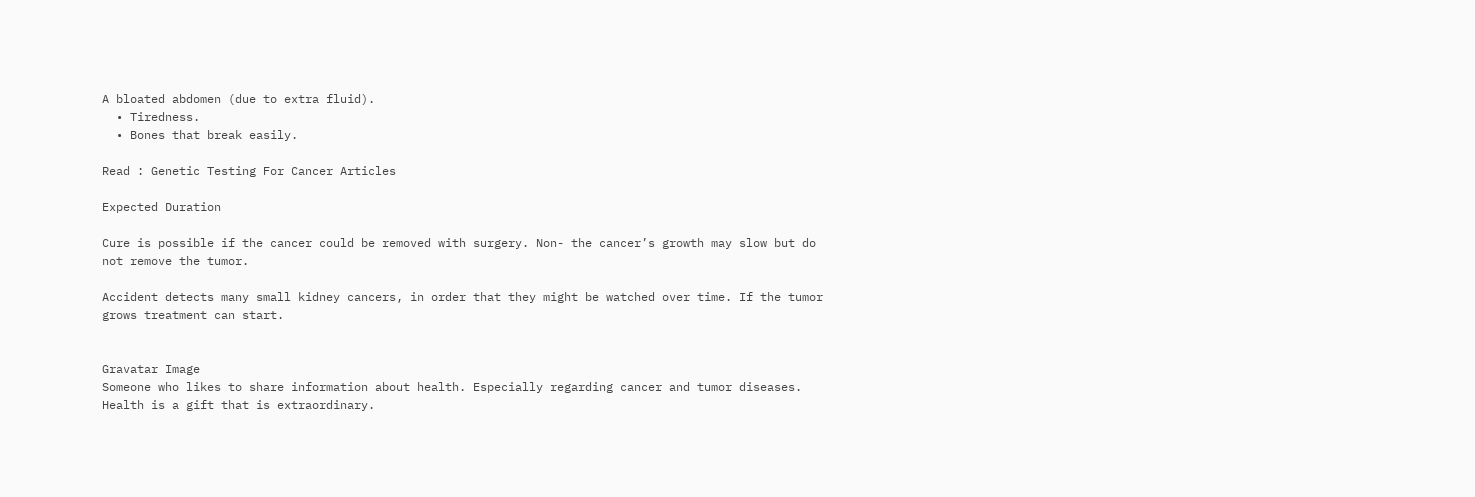A bloated abdomen (due to extra fluid).
  • Tiredness.
  • Bones that break easily.

Read : Genetic Testing For Cancer Articles

Expected Duration

Cure is possible if the cancer could be removed with surgery. Non- the cancer’s growth may slow but do not remove the tumor.

Accident detects many small kidney cancers, in order that they might be watched over time. If the tumor grows treatment can start.


Gravatar Image
Someone who likes to share information about health. Especially regarding cancer and tumor diseases. Health is a gift that is extraordinary.